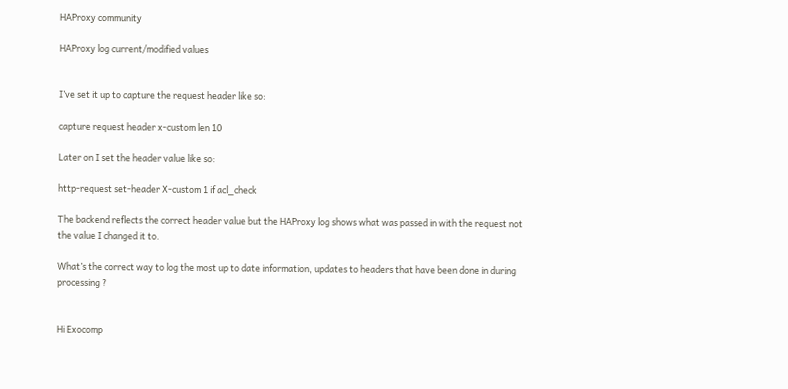HAProxy community

HAProxy log current/modified values


I’ve set it up to capture the request header like so:

capture request header x-custom len 10

Later on I set the header value like so:

http-request set-header X-custom 1 if acl_check

The backend reflects the correct header value but the HAProxy log shows what was passed in with the request not the value I changed it to.

What’s the correct way to log the most up to date information, updates to headers that have been done in during processing ?


Hi Exocomp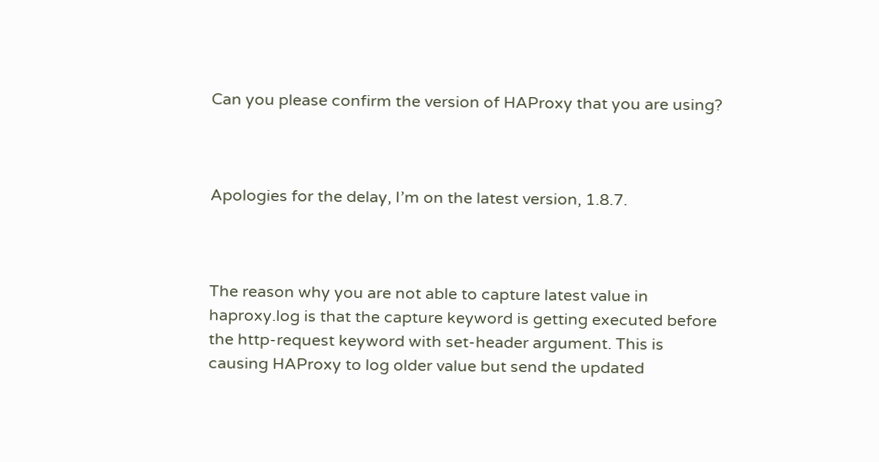Can you please confirm the version of HAProxy that you are using?



Apologies for the delay, I’m on the latest version, 1.8.7.



The reason why you are not able to capture latest value in haproxy.log is that the capture keyword is getting executed before the http-request keyword with set-header argument. This is causing HAProxy to log older value but send the updated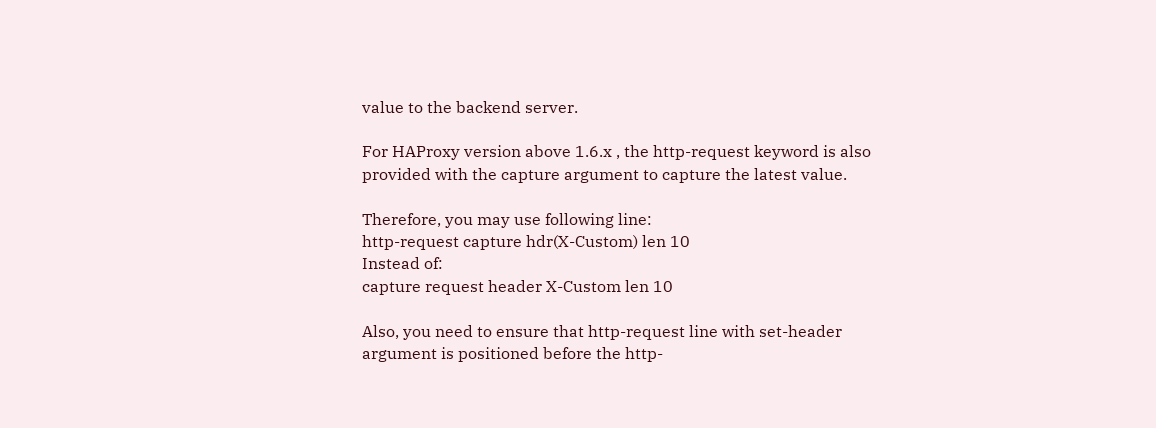value to the backend server.

For HAProxy version above 1.6.x , the http-request keyword is also provided with the capture argument to capture the latest value.

Therefore, you may use following line:
http-request capture hdr(X-Custom) len 10
Instead of:
capture request header X-Custom len 10

Also, you need to ensure that http-request line with set-header argument is positioned before the http-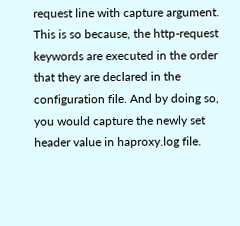request line with capture argument. This is so because, the http-request keywords are executed in the order that they are declared in the configuration file. And by doing so, you would capture the newly set header value in haproxy.log file.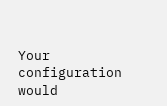Your configuration would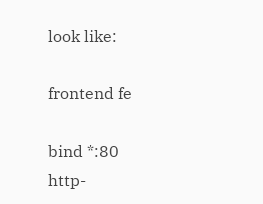look like:

frontend fe

bind *:80
http-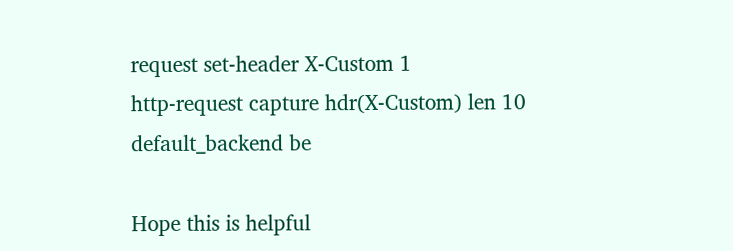request set-header X-Custom 1
http-request capture hdr(X-Custom) len 10
default_backend be

Hope this is helpful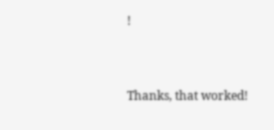!



Thanks, that worked!